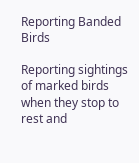Reporting Banded Birds

Reporting sightings of marked birds when they stop to rest and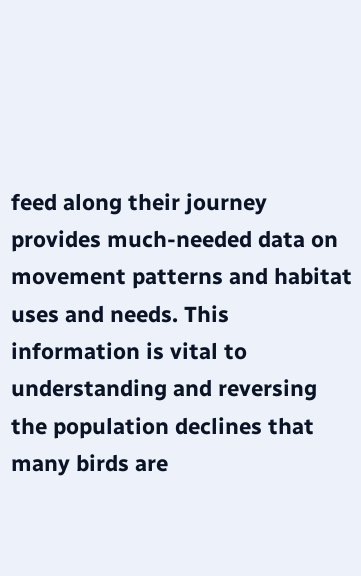feed along their journey provides much-needed data on movement patterns and habitat uses and needs. This information is vital to understanding and reversing the population declines that many birds are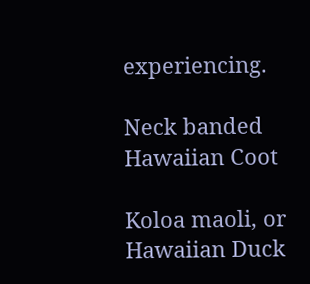experiencing.

Neck banded Hawaiian Coot

Koloa maoli, or Hawaiian Duck